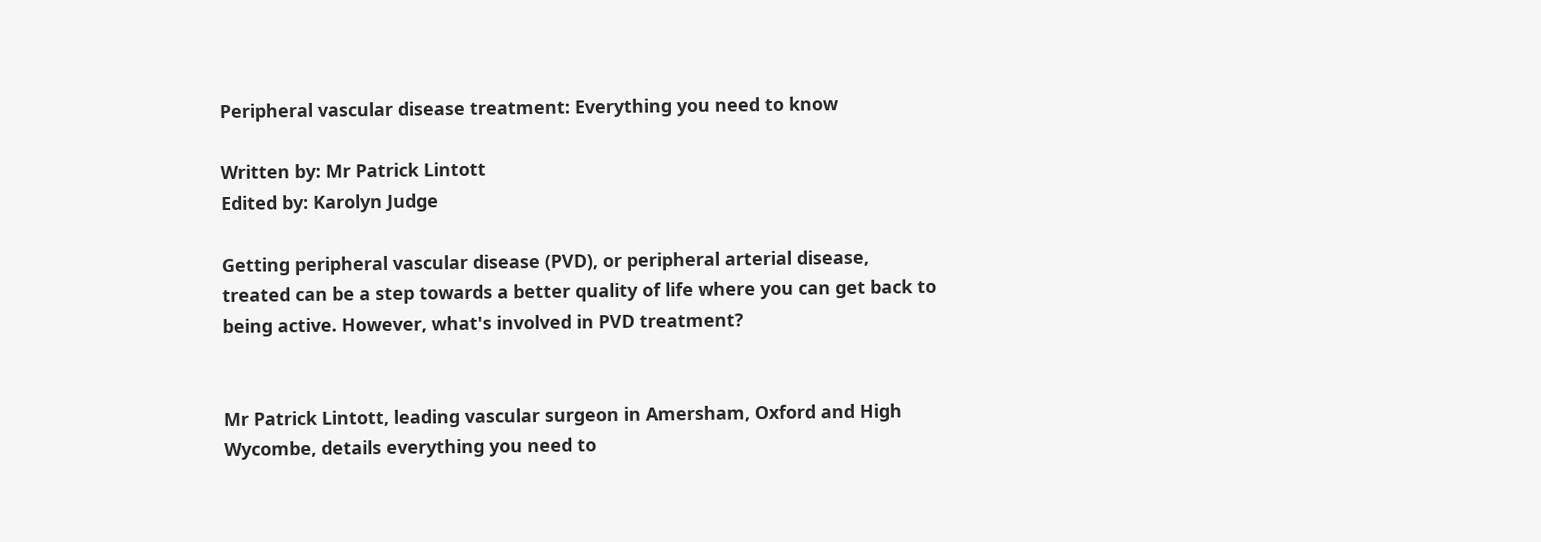Peripheral vascular disease treatment: Everything you need to know

Written by: Mr Patrick Lintott
Edited by: Karolyn Judge

Getting peripheral vascular disease (PVD), or peripheral arterial disease, treated can be a step towards a better quality of life where you can get back to being active. However, what's involved in PVD treatment?


Mr Patrick Lintott, leading vascular surgeon in Amersham, Oxford and High Wycombe, details everything you need to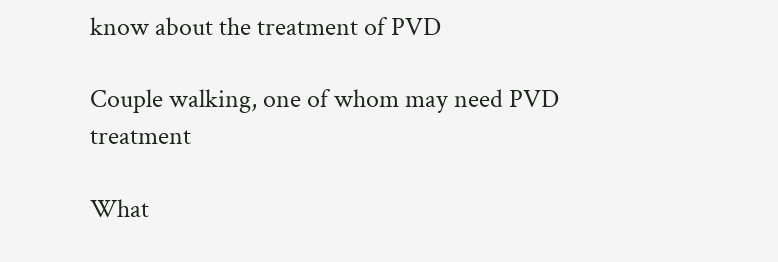know about the treatment of PVD

Couple walking, one of whom may need PVD treatment

What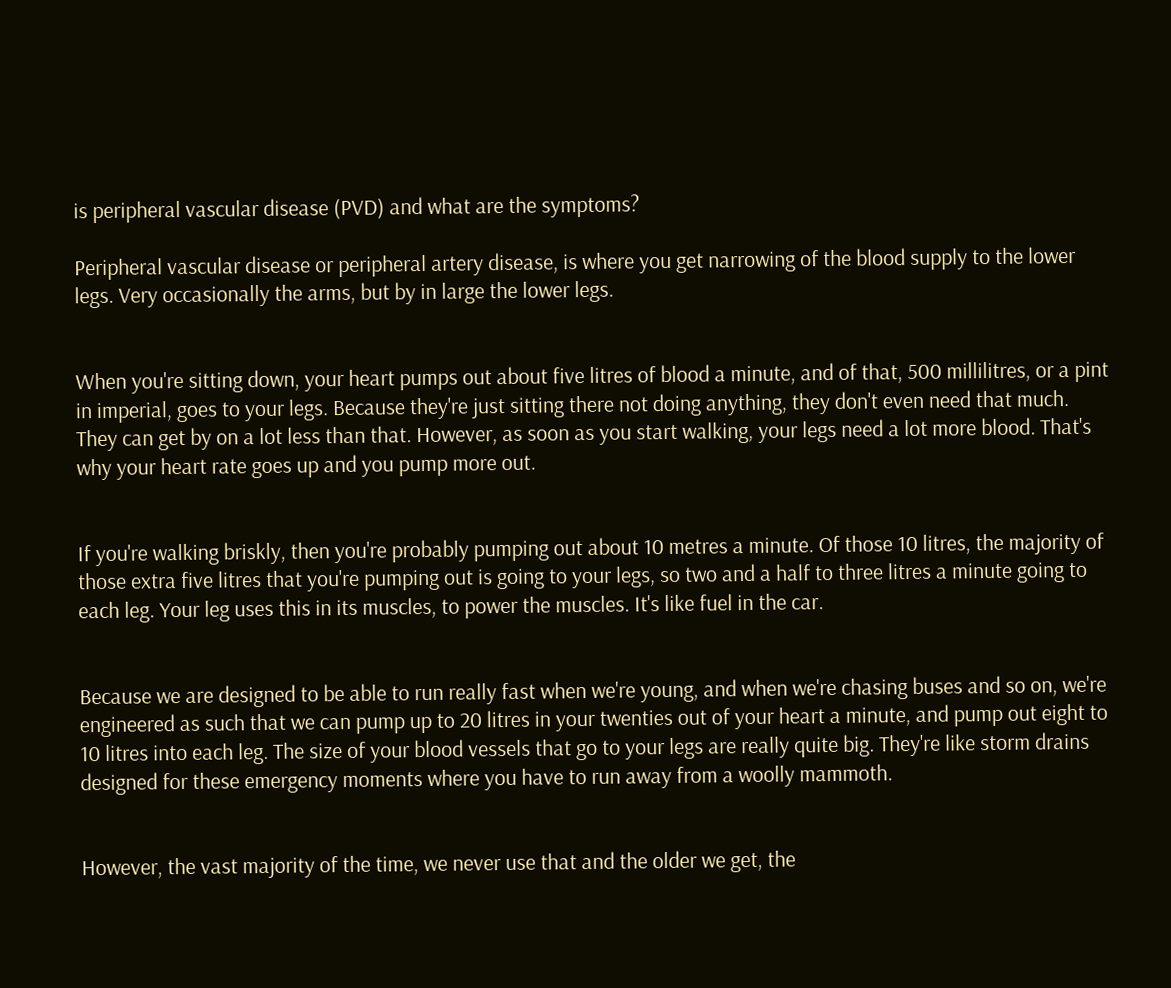is peripheral vascular disease (PVD) and what are the symptoms?

Peripheral vascular disease or peripheral artery disease, is where you get narrowing of the blood supply to the lower legs. Very occasionally the arms, but by in large the lower legs.


When you're sitting down, your heart pumps out about five litres of blood a minute, and of that, 500 millilitres, or a pint in imperial, goes to your legs. Because they're just sitting there not doing anything, they don't even need that much. They can get by on a lot less than that. However, as soon as you start walking, your legs need a lot more blood. That's why your heart rate goes up and you pump more out.


If you're walking briskly, then you're probably pumping out about 10 metres a minute. Of those 10 litres, the majority of those extra five litres that you're pumping out is going to your legs, so two and a half to three litres a minute going to each leg. Your leg uses this in its muscles, to power the muscles. It's like fuel in the car.


Because we are designed to be able to run really fast when we're young, and when we're chasing buses and so on, we're engineered as such that we can pump up to 20 litres in your twenties out of your heart a minute, and pump out eight to 10 litres into each leg. The size of your blood vessels that go to your legs are really quite big. They're like storm drains designed for these emergency moments where you have to run away from a woolly mammoth.


However, the vast majority of the time, we never use that and the older we get, the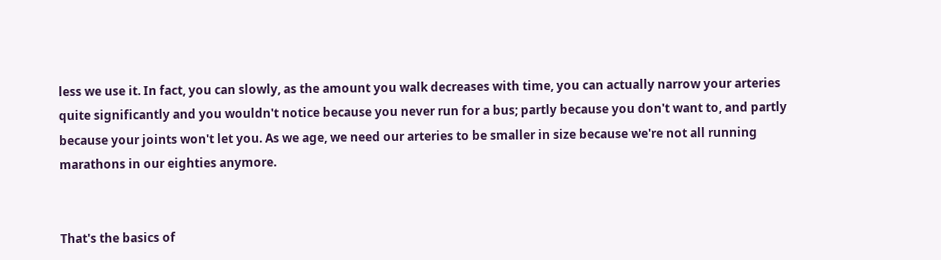less we use it. In fact, you can slowly, as the amount you walk decreases with time, you can actually narrow your arteries quite significantly and you wouldn't notice because you never run for a bus; partly because you don't want to, and partly because your joints won't let you. As we age, we need our arteries to be smaller in size because we're not all running marathons in our eighties anymore.


That's the basics of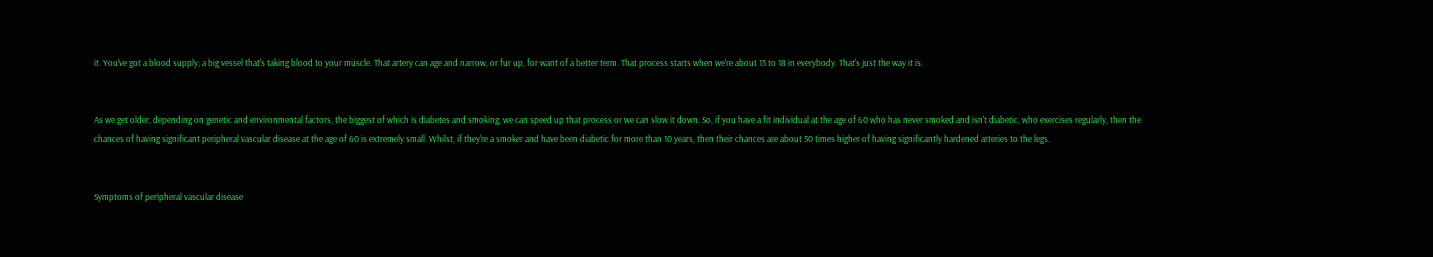it. You've got a blood supply; a big vessel that's taking blood to your muscle. That artery can age and narrow, or fur up, for want of a better term. That process starts when we're about 15 to 18 in everybody. That's just the way it is.


As we get older, depending on genetic and environmental factors, the biggest of which is diabetes and smoking, we can speed up that process or we can slow it down. So, if you have a fit individual at the age of 60 who has never smoked and isn't diabetic, who exercises regularly, then the chances of having significant peripheral vascular disease at the age of 60 is extremely small. Whilst, if they're a smoker and have been diabetic for more than 10 years, then their chances are about 50 times higher of having significantly hardened arteries to the legs.


Symptoms of peripheral vascular disease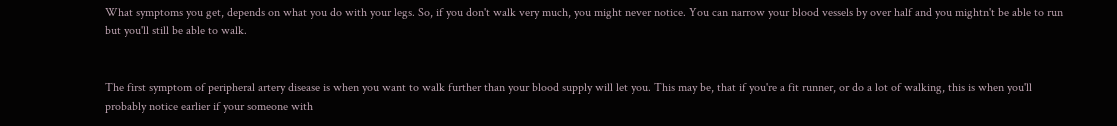What symptoms you get, depends on what you do with your legs. So, if you don't walk very much, you might never notice. You can narrow your blood vessels by over half and you mightn't be able to run but you'll still be able to walk.


The first symptom of peripheral artery disease is when you want to walk further than your blood supply will let you. This may be, that if you're a fit runner, or do a lot of walking, this is when you'll probably notice earlier if your someone with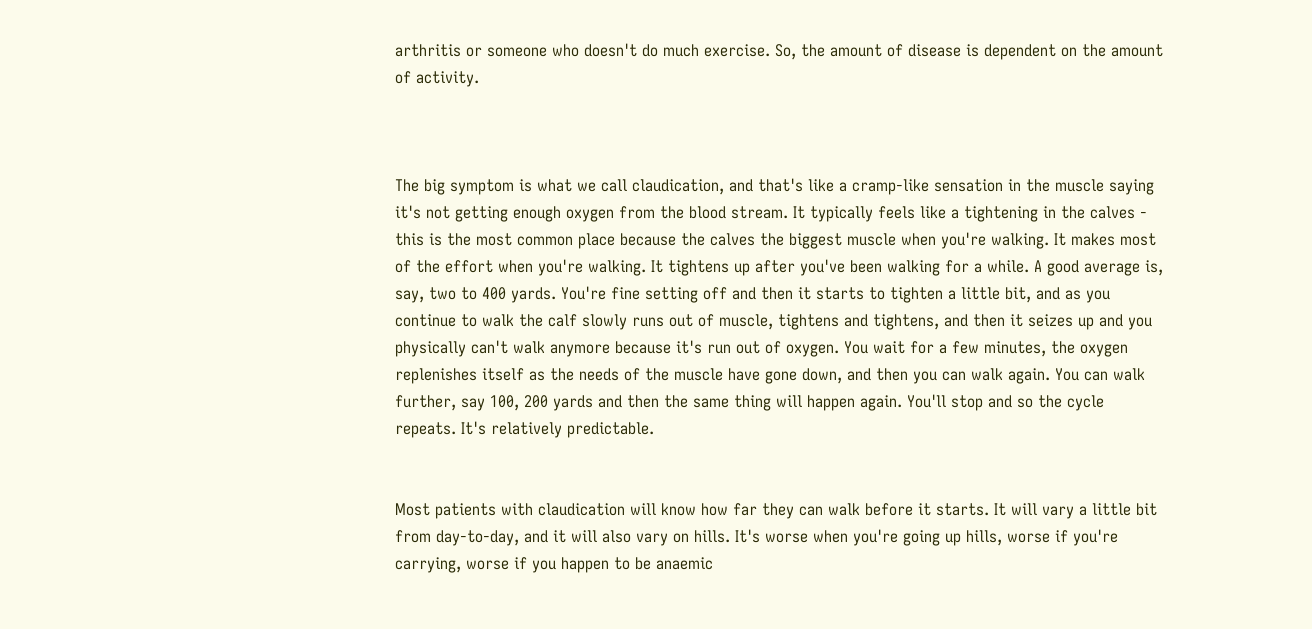arthritis or someone who doesn't do much exercise. So, the amount of disease is dependent on the amount of activity.



The big symptom is what we call claudication, and that's like a cramp-like sensation in the muscle saying it's not getting enough oxygen from the blood stream. It typically feels like a tightening in the calves - this is the most common place because the calves the biggest muscle when you're walking. It makes most of the effort when you're walking. It tightens up after you've been walking for a while. A good average is, say, two to 400 yards. You're fine setting off and then it starts to tighten a little bit, and as you continue to walk the calf slowly runs out of muscle, tightens and tightens, and then it seizes up and you physically can't walk anymore because it's run out of oxygen. You wait for a few minutes, the oxygen replenishes itself as the needs of the muscle have gone down, and then you can walk again. You can walk further, say 100, 200 yards and then the same thing will happen again. You'll stop and so the cycle repeats. It's relatively predictable.


Most patients with claudication will know how far they can walk before it starts. It will vary a little bit from day-to-day, and it will also vary on hills. It's worse when you're going up hills, worse if you're carrying, worse if you happen to be anaemic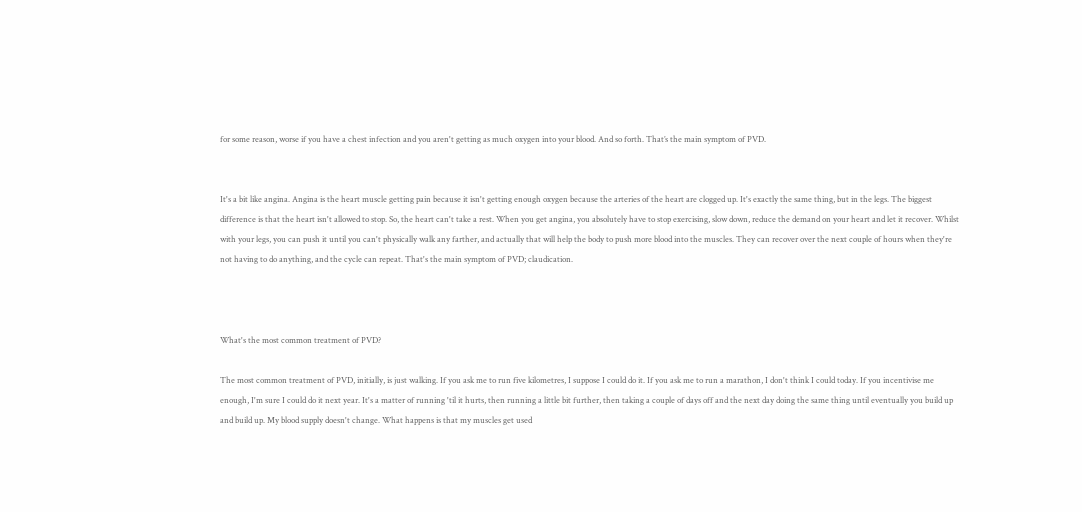for some reason, worse if you have a chest infection and you aren't getting as much oxygen into your blood. And so forth. That’s the main symptom of PVD.


It's a bit like angina. Angina is the heart muscle getting pain because it isn't getting enough oxygen because the arteries of the heart are clogged up. It's exactly the same thing, but in the legs. The biggest difference is that the heart isn't allowed to stop. So, the heart can't take a rest. When you get angina, you absolutely have to stop exercising, slow down, reduce the demand on your heart and let it recover. Whilst with your legs, you can push it until you can't physically walk any farther, and actually that will help the body to push more blood into the muscles. They can recover over the next couple of hours when they're not having to do anything, and the cycle can repeat. That's the main symptom of PVD; claudication.



What's the most common treatment of PVD?

The most common treatment of PVD, initially, is just walking. If you ask me to run five kilometres, I suppose I could do it. If you ask me to run a marathon, I don't think I could today. If you incentivise me enough, I'm sure I could do it next year. It's a matter of running 'til it hurts, then running a little bit further, then taking a couple of days off and the next day doing the same thing until eventually you build up and build up. My blood supply doesn't change. What happens is that my muscles get used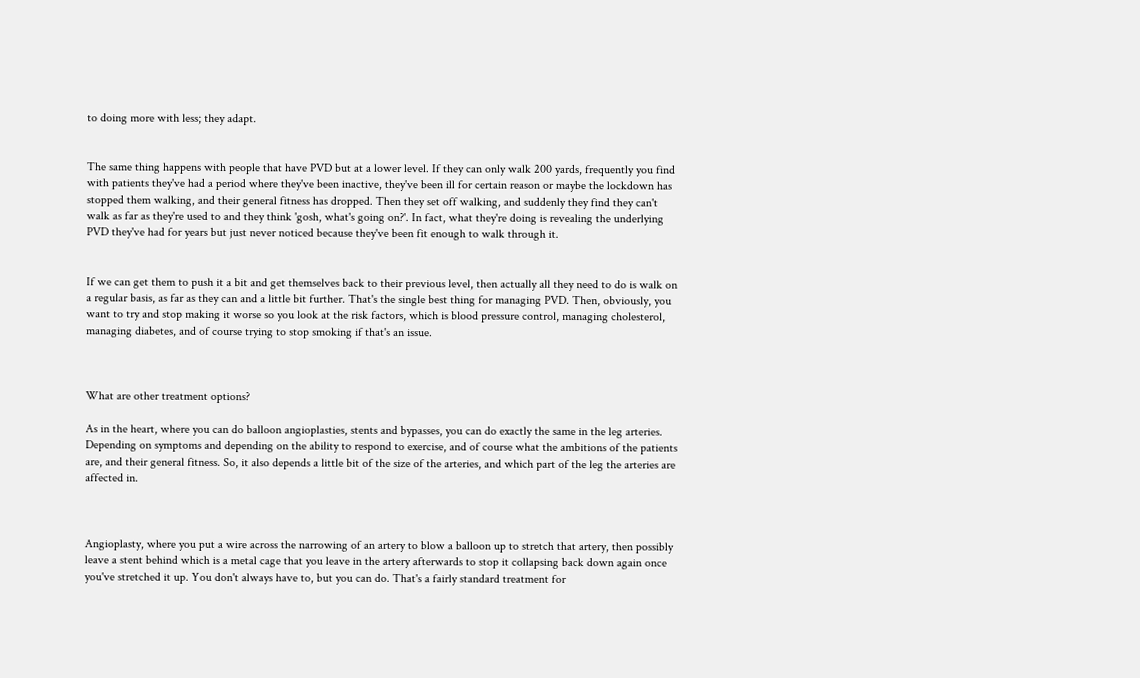to doing more with less; they adapt.


The same thing happens with people that have PVD but at a lower level. If they can only walk 200 yards, frequently you find with patients they've had a period where they've been inactive, they've been ill for certain reason or maybe the lockdown has stopped them walking, and their general fitness has dropped. Then they set off walking, and suddenly they find they can't walk as far as they're used to and they think 'gosh, what's going on?'. In fact, what they're doing is revealing the underlying PVD they've had for years but just never noticed because they've been fit enough to walk through it.


If we can get them to push it a bit and get themselves back to their previous level, then actually all they need to do is walk on a regular basis, as far as they can and a little bit further. That's the single best thing for managing PVD. Then, obviously, you want to try and stop making it worse so you look at the risk factors, which is blood pressure control, managing cholesterol, managing diabetes, and of course trying to stop smoking if that's an issue.



What are other treatment options?

As in the heart, where you can do balloon angioplasties, stents and bypasses, you can do exactly the same in the leg arteries. Depending on symptoms and depending on the ability to respond to exercise, and of course what the ambitions of the patients are, and their general fitness. So, it also depends a little bit of the size of the arteries, and which part of the leg the arteries are affected in.



Angioplasty, where you put a wire across the narrowing of an artery to blow a balloon up to stretch that artery, then possibly leave a stent behind which is a metal cage that you leave in the artery afterwards to stop it collapsing back down again once you've stretched it up. You don't always have to, but you can do. That's a fairly standard treatment for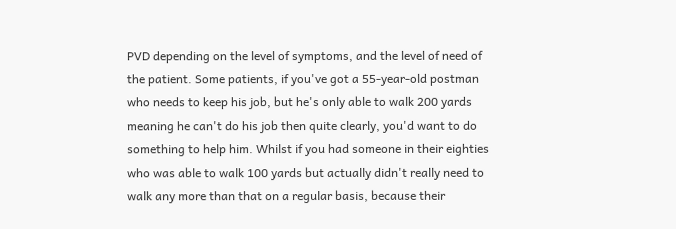PVD depending on the level of symptoms, and the level of need of the patient. Some patients, if you've got a 55-year-old postman who needs to keep his job, but he's only able to walk 200 yards meaning he can't do his job then quite clearly, you'd want to do something to help him. Whilst if you had someone in their eighties who was able to walk 100 yards but actually didn't really need to walk any more than that on a regular basis, because their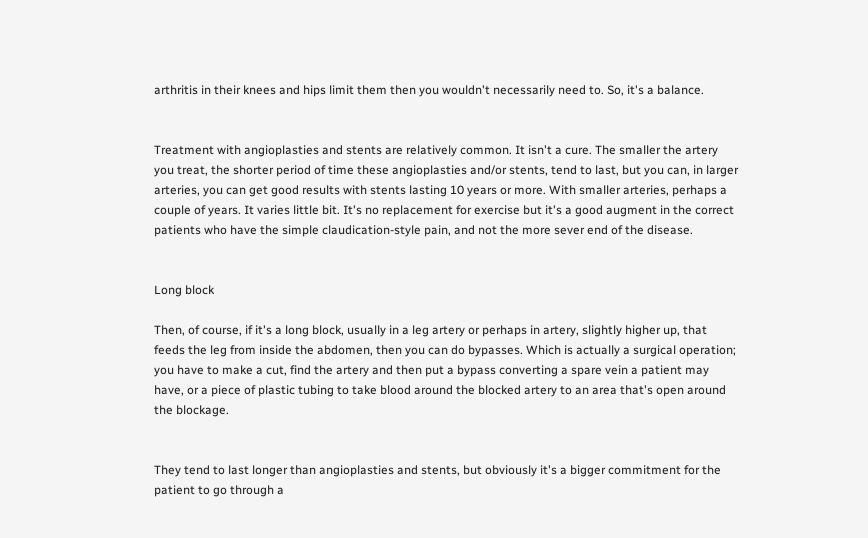arthritis in their knees and hips limit them then you wouldn't necessarily need to. So, it's a balance.


Treatment with angioplasties and stents are relatively common. It isn't a cure. The smaller the artery you treat, the shorter period of time these angioplasties and/or stents, tend to last, but you can, in larger arteries, you can get good results with stents lasting 10 years or more. With smaller arteries, perhaps a couple of years. It varies little bit. It's no replacement for exercise but it's a good augment in the correct patients who have the simple claudication-style pain, and not the more sever end of the disease.


Long block

Then, of course, if it's a long block, usually in a leg artery or perhaps in artery, slightly higher up, that feeds the leg from inside the abdomen, then you can do bypasses. Which is actually a surgical operation; you have to make a cut, find the artery and then put a bypass converting a spare vein a patient may have, or a piece of plastic tubing to take blood around the blocked artery to an area that's open around the blockage.


They tend to last longer than angioplasties and stents, but obviously it's a bigger commitment for the patient to go through a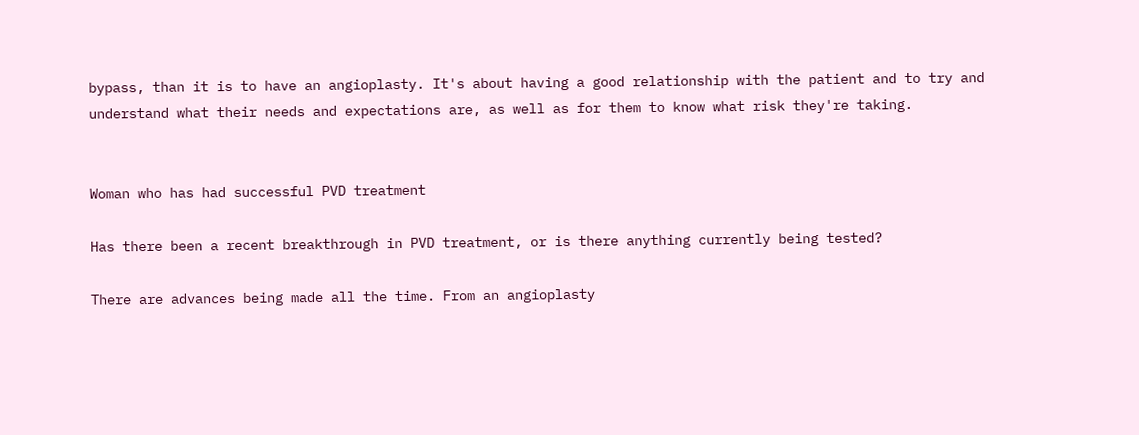bypass, than it is to have an angioplasty. It's about having a good relationship with the patient and to try and understand what their needs and expectations are, as well as for them to know what risk they're taking.


Woman who has had successful PVD treatment

Has there been a recent breakthrough in PVD treatment, or is there anything currently being tested?

There are advances being made all the time. From an angioplasty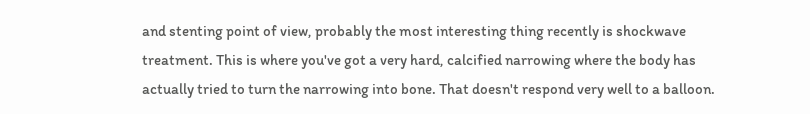and stenting point of view, probably the most interesting thing recently is shockwave treatment. This is where you've got a very hard, calcified narrowing where the body has actually tried to turn the narrowing into bone. That doesn't respond very well to a balloon.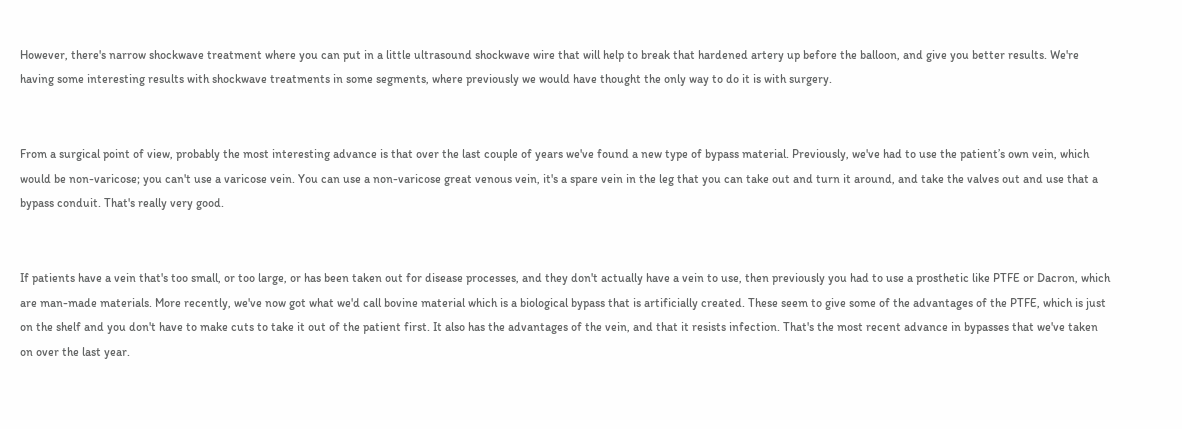However, there's narrow shockwave treatment where you can put in a little ultrasound shockwave wire that will help to break that hardened artery up before the balloon, and give you better results. We're having some interesting results with shockwave treatments in some segments, where previously we would have thought the only way to do it is with surgery.


From a surgical point of view, probably the most interesting advance is that over the last couple of years we've found a new type of bypass material. Previously, we've had to use the patient’s own vein, which would be non-varicose; you can't use a varicose vein. You can use a non-varicose great venous vein, it's a spare vein in the leg that you can take out and turn it around, and take the valves out and use that a bypass conduit. That's really very good.


If patients have a vein that's too small, or too large, or has been taken out for disease processes, and they don't actually have a vein to use, then previously you had to use a prosthetic like PTFE or Dacron, which are man-made materials. More recently, we've now got what we'd call bovine material which is a biological bypass that is artificially created. These seem to give some of the advantages of the PTFE, which is just on the shelf and you don't have to make cuts to take it out of the patient first. It also has the advantages of the vein, and that it resists infection. That's the most recent advance in bypasses that we've taken on over the last year.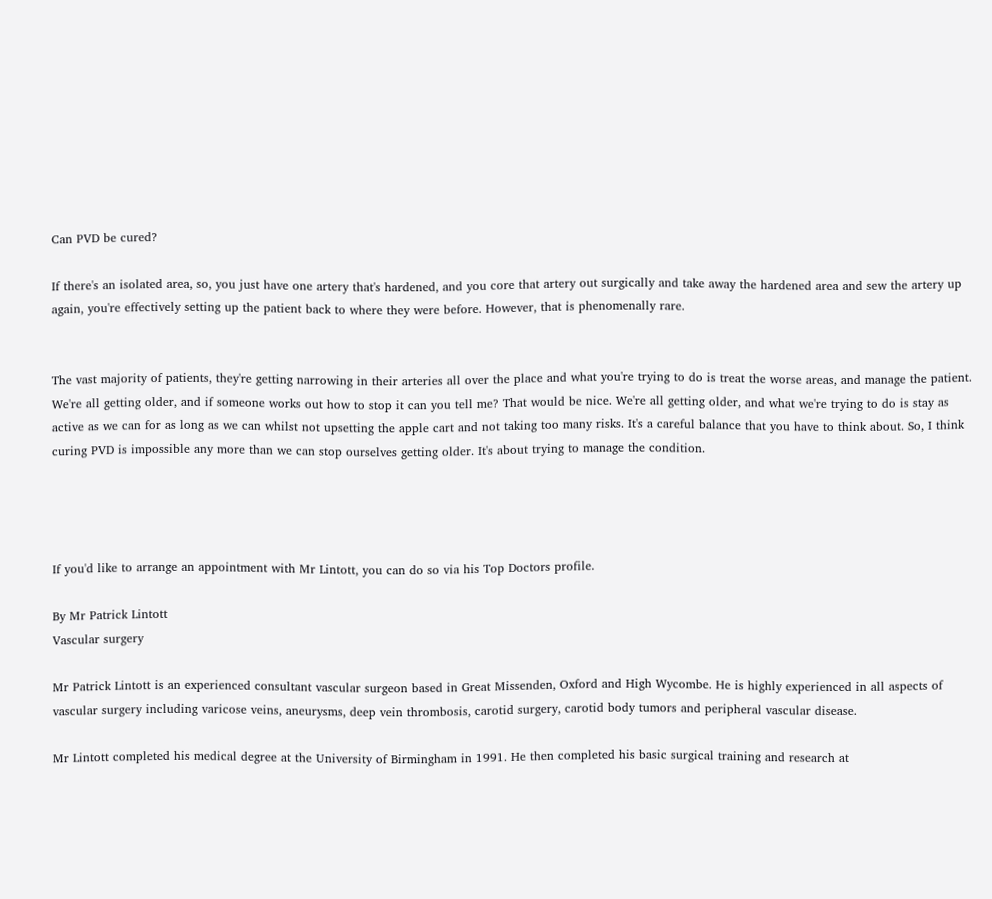Can PVD be cured?

If there's an isolated area, so, you just have one artery that's hardened, and you core that artery out surgically and take away the hardened area and sew the artery up again, you're effectively setting up the patient back to where they were before. However, that is phenomenally rare.


The vast majority of patients, they're getting narrowing in their arteries all over the place and what you're trying to do is treat the worse areas, and manage the patient. We're all getting older, and if someone works out how to stop it can you tell me? That would be nice. We're all getting older, and what we're trying to do is stay as active as we can for as long as we can whilst not upsetting the apple cart and not taking too many risks. It's a careful balance that you have to think about. So, I think curing PVD is impossible any more than we can stop ourselves getting older. It's about trying to manage the condition.




If you'd like to arrange an appointment with Mr Lintott, you can do so via his Top Doctors profile.

By Mr Patrick Lintott
Vascular surgery

Mr Patrick Lintott is an experienced consultant vascular surgeon based in Great Missenden, Oxford and High Wycombe. He is highly experienced in all aspects of vascular surgery including varicose veins, aneurysms, deep vein thrombosis, carotid surgery, carotid body tumors and peripheral vascular disease.

Mr Lintott completed his medical degree at the University of Birmingham in 1991. He then completed his basic surgical training and research at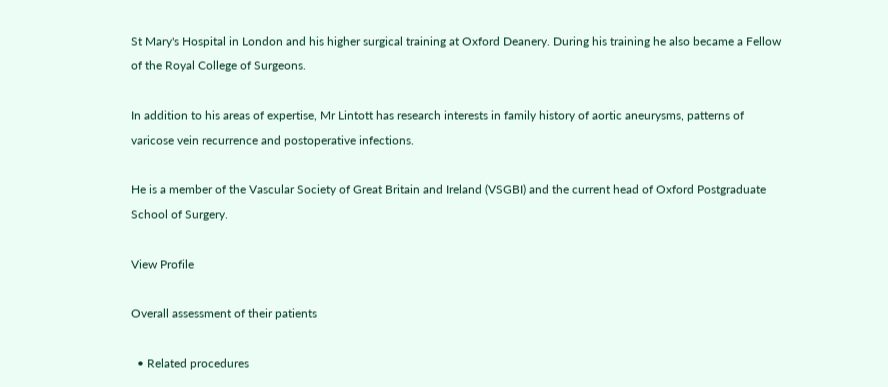St Mary's Hospital in London and his higher surgical training at Oxford Deanery. During his training he also became a Fellow of the Royal College of Surgeons.

In addition to his areas of expertise, Mr Lintott has research interests in family history of aortic aneurysms, patterns of varicose vein recurrence and postoperative infections.

He is a member of the Vascular Society of Great Britain and Ireland (VSGBI) and the current head of Oxford Postgraduate School of Surgery.

View Profile

Overall assessment of their patients

  • Related procedures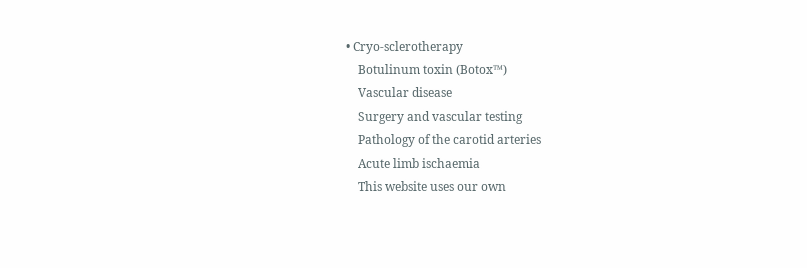• Cryo-sclerotherapy
    Botulinum toxin (Botox™)
    Vascular disease
    Surgery and vascular testing
    Pathology of the carotid arteries
    Acute limb ischaemia
    This website uses our own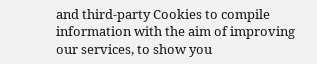and third-party Cookies to compile information with the aim of improving our services, to show you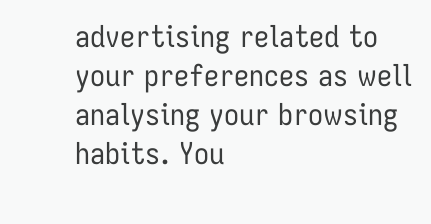advertising related to your preferences as well analysing your browsing habits. You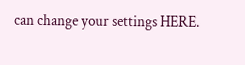can change your settings HERE.